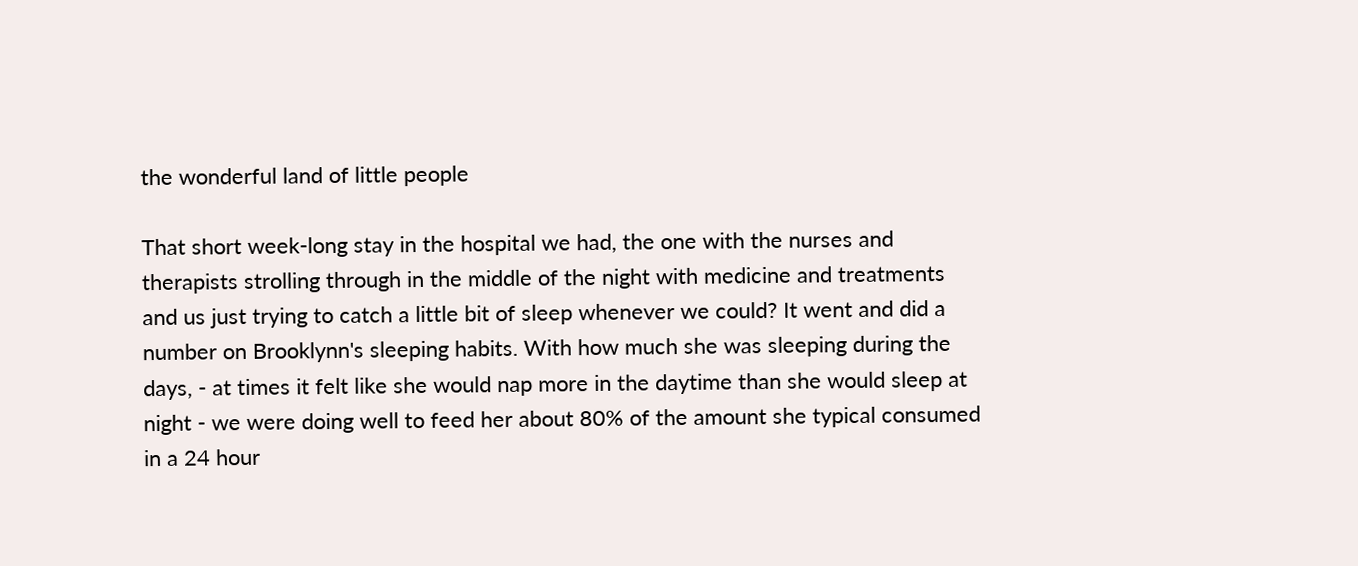the wonderful land of little people

That short week-long stay in the hospital we had, the one with the nurses and therapists strolling through in the middle of the night with medicine and treatments and us just trying to catch a little bit of sleep whenever we could? It went and did a number on Brooklynn's sleeping habits. With how much she was sleeping during the days, - at times it felt like she would nap more in the daytime than she would sleep at night - we were doing well to feed her about 80% of the amount she typical consumed in a 24 hour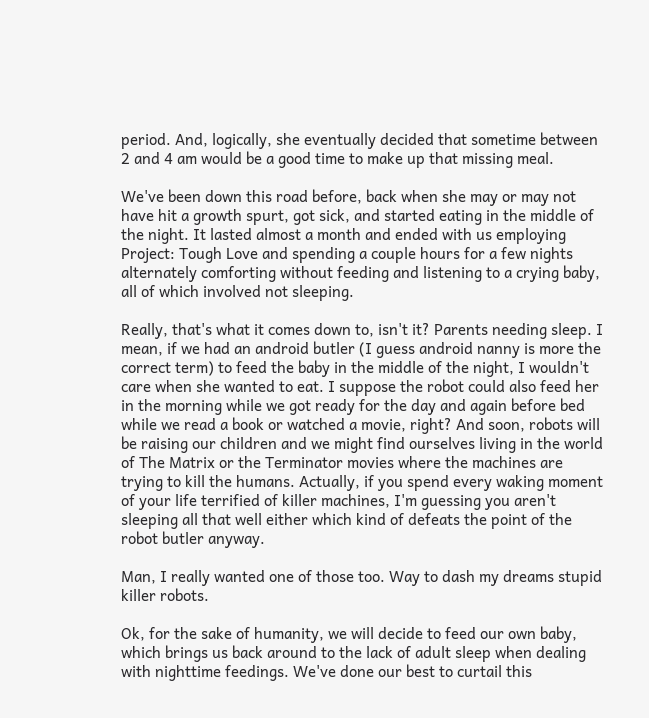period. And, logically, she eventually decided that sometime between 2 and 4 am would be a good time to make up that missing meal.

We've been down this road before, back when she may or may not have hit a growth spurt, got sick, and started eating in the middle of the night. It lasted almost a month and ended with us employing Project: Tough Love and spending a couple hours for a few nights alternately comforting without feeding and listening to a crying baby, all of which involved not sleeping.

Really, that's what it comes down to, isn't it? Parents needing sleep. I mean, if we had an android butler (I guess android nanny is more the correct term) to feed the baby in the middle of the night, I wouldn't care when she wanted to eat. I suppose the robot could also feed her in the morning while we got ready for the day and again before bed while we read a book or watched a movie, right? And soon, robots will be raising our children and we might find ourselves living in the world of The Matrix or the Terminator movies where the machines are trying to kill the humans. Actually, if you spend every waking moment of your life terrified of killer machines, I'm guessing you aren't sleeping all that well either which kind of defeats the point of the robot butler anyway.

Man, I really wanted one of those too. Way to dash my dreams stupid killer robots.

Ok, for the sake of humanity, we will decide to feed our own baby, which brings us back around to the lack of adult sleep when dealing with nighttime feedings. We've done our best to curtail this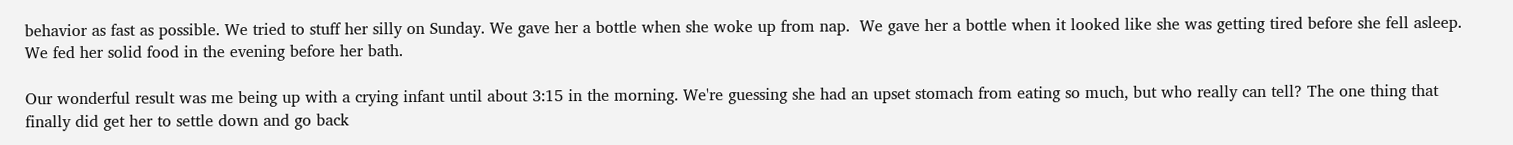behavior as fast as possible. We tried to stuff her silly on Sunday. We gave her a bottle when she woke up from nap.  We gave her a bottle when it looked like she was getting tired before she fell asleep. We fed her solid food in the evening before her bath.

Our wonderful result was me being up with a crying infant until about 3:15 in the morning. We're guessing she had an upset stomach from eating so much, but who really can tell? The one thing that finally did get her to settle down and go back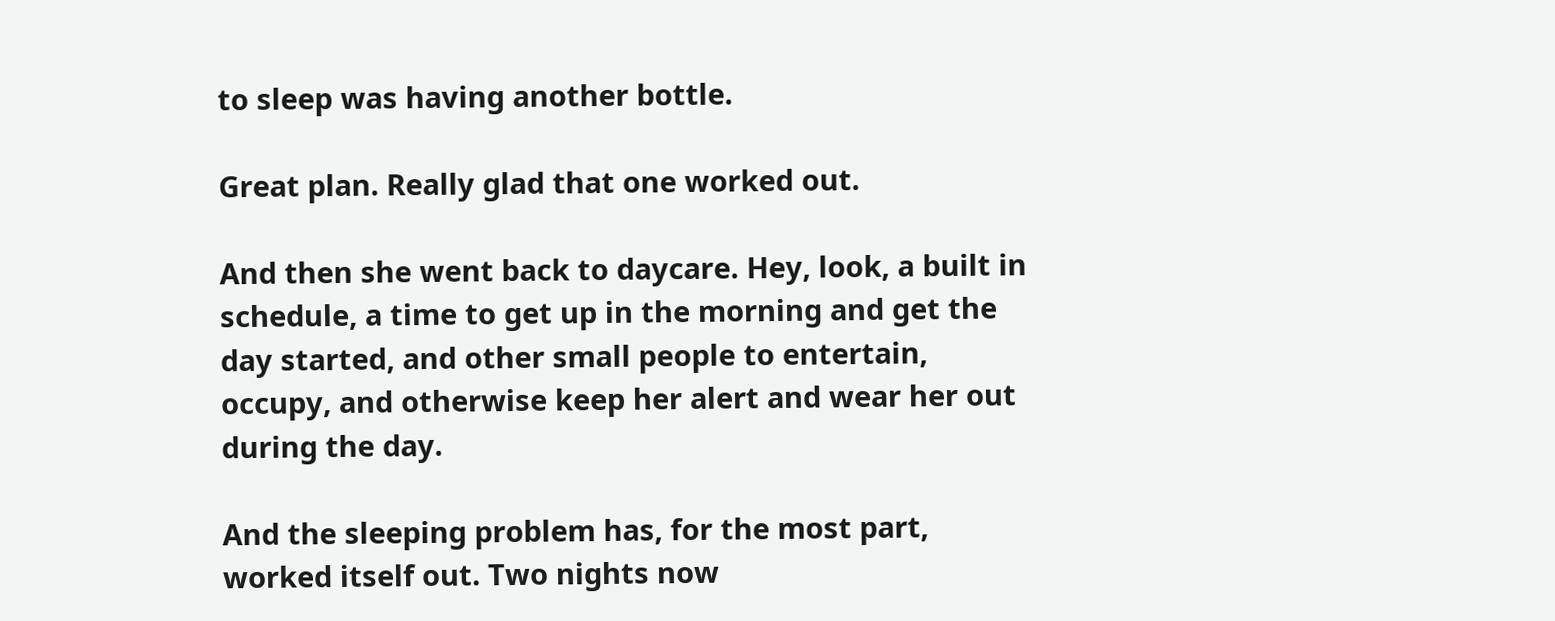to sleep was having another bottle.

Great plan. Really glad that one worked out.

And then she went back to daycare. Hey, look, a built in schedule, a time to get up in the morning and get the day started, and other small people to entertain, occupy, and otherwise keep her alert and wear her out during the day.

And the sleeping problem has, for the most part, worked itself out. Two nights now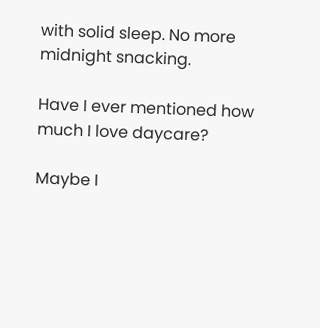with solid sleep. No more midnight snacking.

Have I ever mentioned how much I love daycare?

Maybe I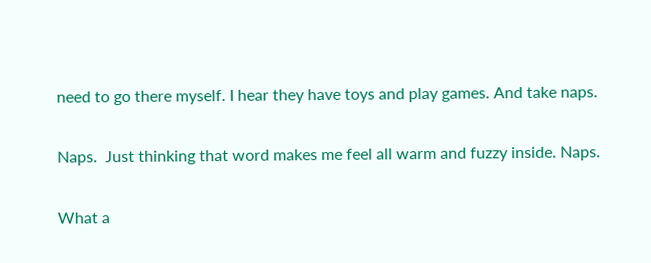need to go there myself. I hear they have toys and play games. And take naps.

Naps.  Just thinking that word makes me feel all warm and fuzzy inside. Naps.

What a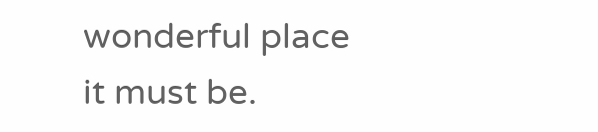wonderful place it must be.